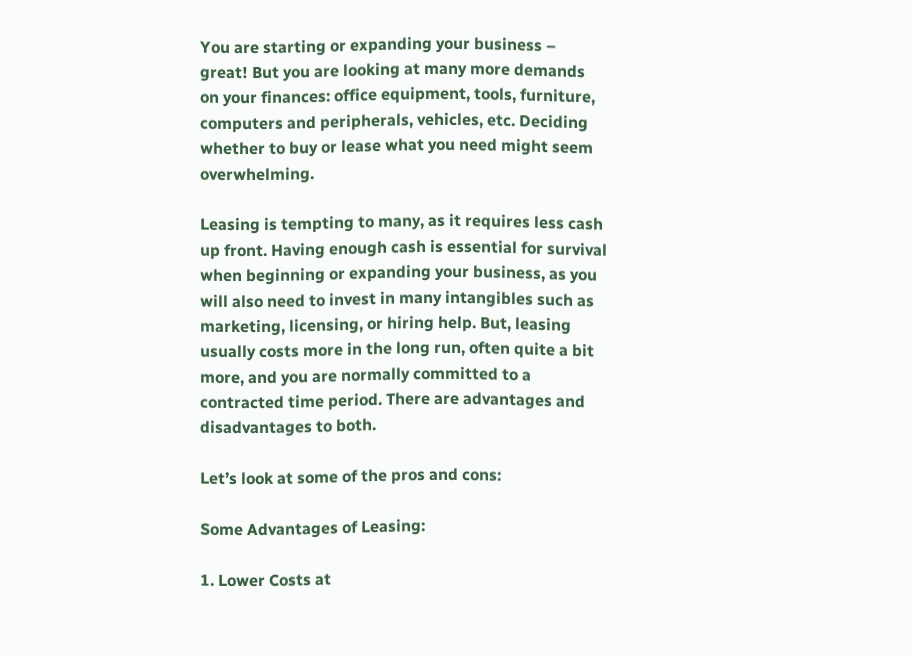You are starting or expanding your business – great! But you are looking at many more demands on your finances: office equipment, tools, furniture, computers and peripherals, vehicles, etc. Deciding whether to buy or lease what you need might seem overwhelming.

Leasing is tempting to many, as it requires less cash up front. Having enough cash is essential for survival when beginning or expanding your business, as you will also need to invest in many intangibles such as marketing, licensing, or hiring help. But, leasing usually costs more in the long run, often quite a bit more, and you are normally committed to a contracted time period. There are advantages and disadvantages to both.

Let’s look at some of the pros and cons:

Some Advantages of Leasing:

1. Lower Costs at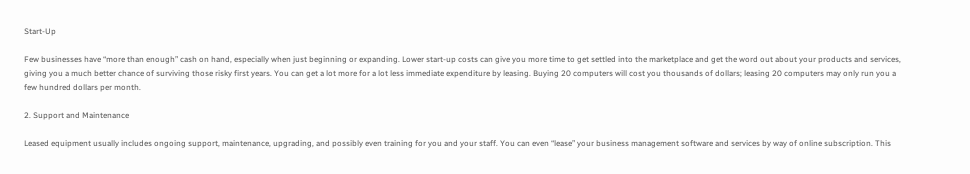Start-Up

Few businesses have “more than enough” cash on hand, especially when just beginning or expanding. Lower start-up costs can give you more time to get settled into the marketplace and get the word out about your products and services, giving you a much better chance of surviving those risky first years. You can get a lot more for a lot less immediate expenditure by leasing. Buying 20 computers will cost you thousands of dollars; leasing 20 computers may only run you a few hundred dollars per month.

2. Support and Maintenance

Leased equipment usually includes ongoing support, maintenance, upgrading, and possibly even training for you and your staff. You can even “lease” your business management software and services by way of online subscription. This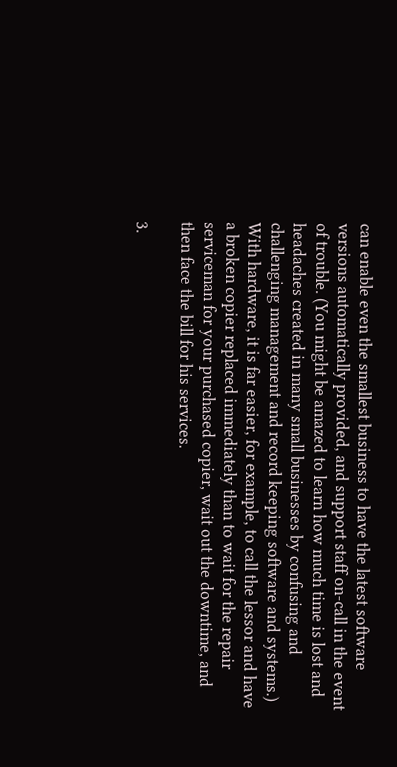can enable even the smallest business to have the latest software versions automatically provided, and support staff on-call in the event of trouble. (You might be amazed to learn how much time is lost and headaches created in many small businesses by confusing and challenging management and record keeping software and systems.) With hardware, it is far easier, for example, to call the lessor and have a broken copier replaced immediately than to wait for the repair serviceman for your purchased copier, wait out the downtime, and then face the bill for his services.

3.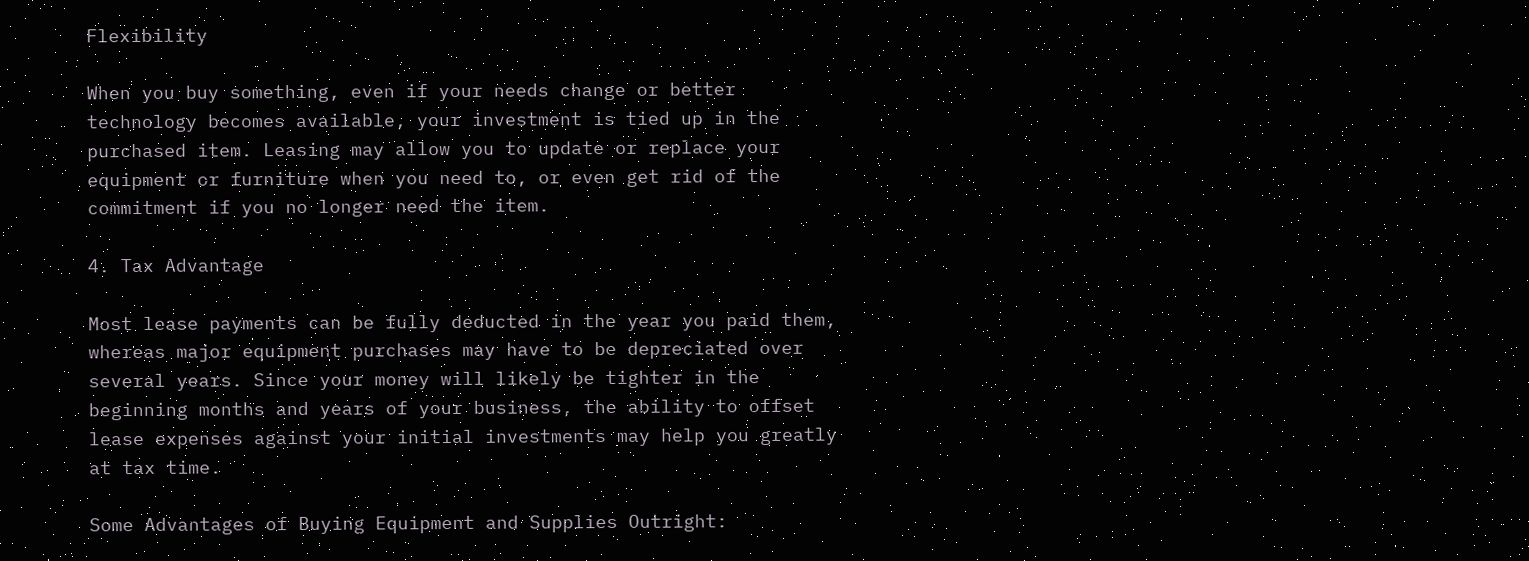Flexibility

When you buy something, even if your needs change or better technology becomes available, your investment is tied up in the purchased item. Leasing may allow you to update or replace your equipment or furniture when you need to, or even get rid of the commitment if you no longer need the item.

4. Tax Advantage

Most lease payments can be fully deducted in the year you paid them, whereas major equipment purchases may have to be depreciated over several years. Since your money will likely be tighter in the beginning months and years of your business, the ability to offset lease expenses against your initial investments may help you greatly at tax time.

Some Advantages of Buying Equipment and Supplies Outright: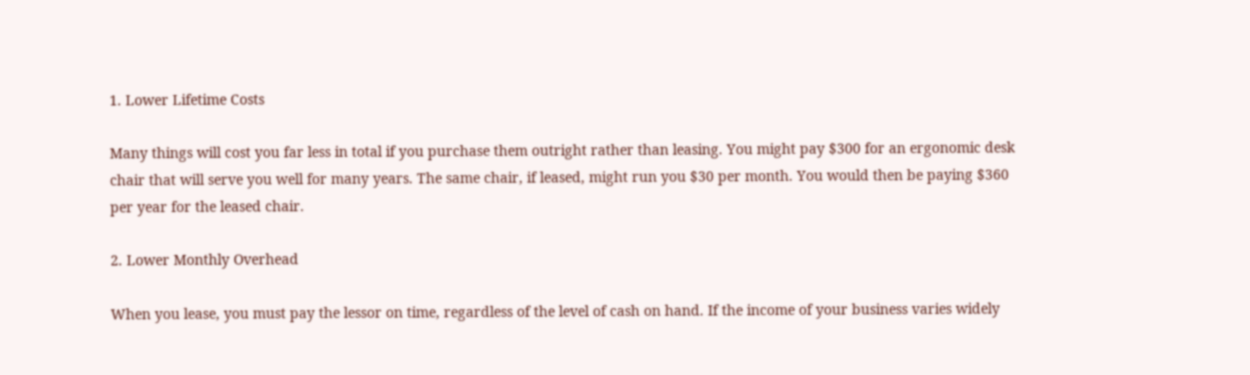1. Lower Lifetime Costs

Many things will cost you far less in total if you purchase them outright rather than leasing. You might pay $300 for an ergonomic desk chair that will serve you well for many years. The same chair, if leased, might run you $30 per month. You would then be paying $360 per year for the leased chair.

2. Lower Monthly Overhead

When you lease, you must pay the lessor on time, regardless of the level of cash on hand. If the income of your business varies widely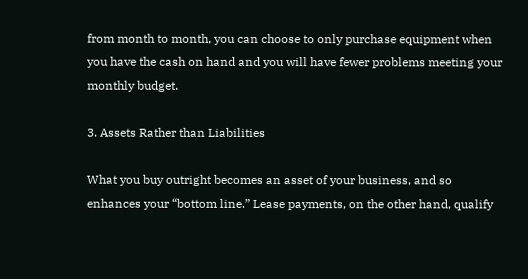from month to month, you can choose to only purchase equipment when you have the cash on hand and you will have fewer problems meeting your monthly budget.

3. Assets Rather than Liabilities

What you buy outright becomes an asset of your business, and so enhances your “bottom line.” Lease payments, on the other hand, qualify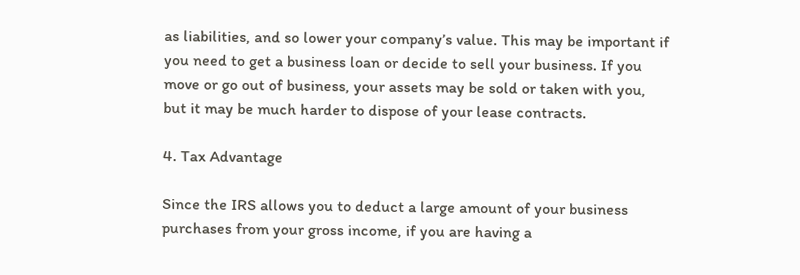as liabilities, and so lower your company’s value. This may be important if you need to get a business loan or decide to sell your business. If you move or go out of business, your assets may be sold or taken with you, but it may be much harder to dispose of your lease contracts.

4. Tax Advantage

Since the IRS allows you to deduct a large amount of your business purchases from your gross income, if you are having a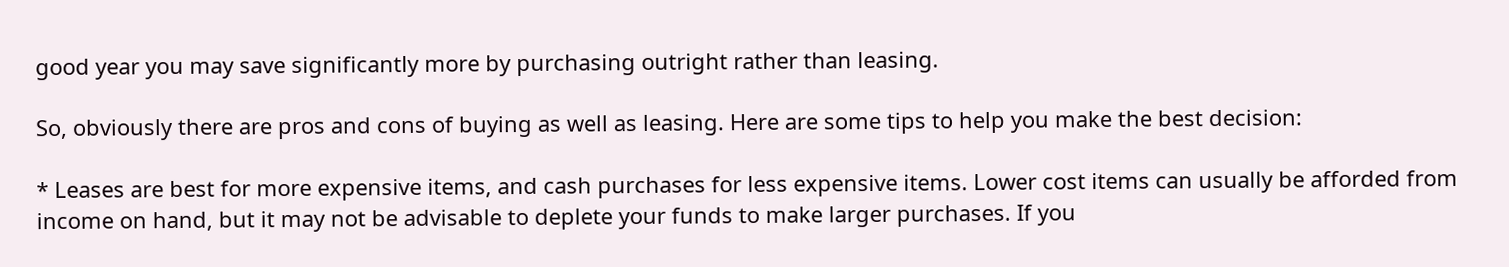good year you may save significantly more by purchasing outright rather than leasing.

So, obviously there are pros and cons of buying as well as leasing. Here are some tips to help you make the best decision:

* Leases are best for more expensive items, and cash purchases for less expensive items. Lower cost items can usually be afforded from income on hand, but it may not be advisable to deplete your funds to make larger purchases. If you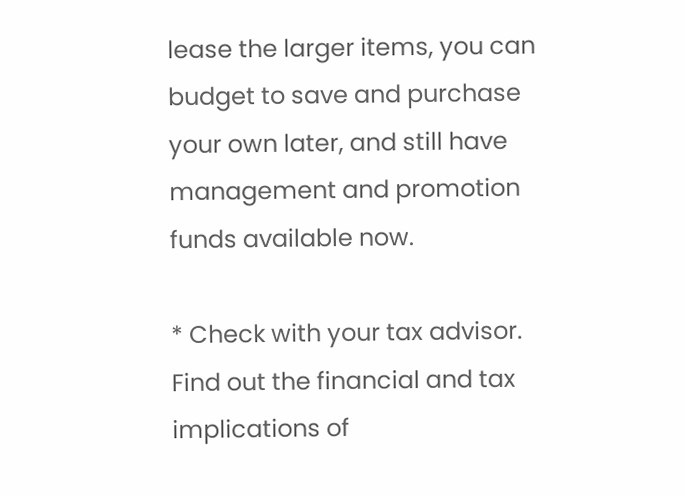lease the larger items, you can budget to save and purchase your own later, and still have management and promotion funds available now.

* Check with your tax advisor. Find out the financial and tax implications of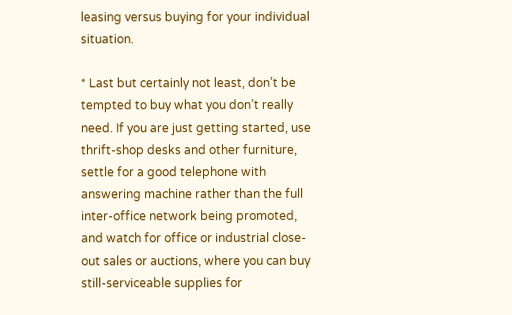leasing versus buying for your individual situation.

* Last but certainly not least, don’t be tempted to buy what you don’t really need. If you are just getting started, use thrift-shop desks and other furniture, settle for a good telephone with answering machine rather than the full inter-office network being promoted, and watch for office or industrial close-out sales or auctions, where you can buy still-serviceable supplies for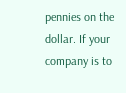pennies on the dollar. If your company is to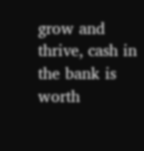grow and thrive, cash in the bank is worth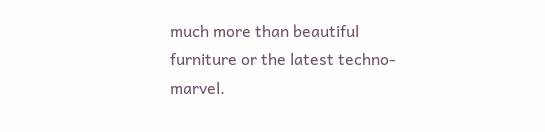much more than beautiful furniture or the latest techno-marvel.